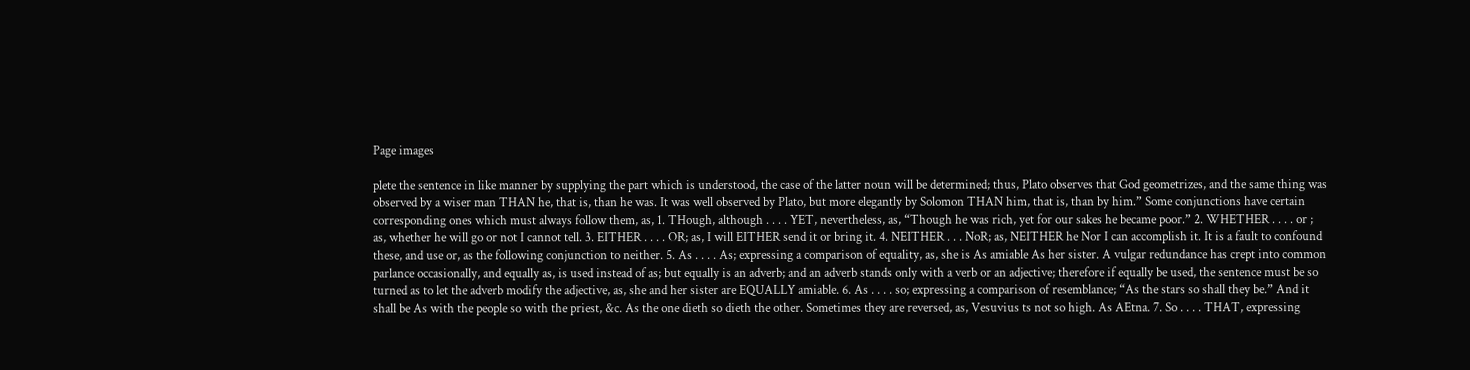Page images

plete the sentence in like manner by supplying the part which is understood, the case of the latter noun will be determined; thus, Plato observes that God geometrizes, and the same thing was observed by a wiser man THAN he, that is, than he was. It was well observed by Plato, but more elegantly by Solomon THAN him, that is, than by him.” Some conjunctions have certain corresponding ones which must always follow them, as, 1. THough, although . . . . YET, nevertheless, as, “Though he was rich, yet for our sakes he became poor.” 2. WHETHER . . . . or ; as, whether he will go or not I cannot tell. 3. EITHER . . . . OR; as, I will EITHER send it or bring it. 4. NEITHER . . . NoR; as, NEITHER he Nor I can accomplish it. It is a fault to confound these, and use or, as the following conjunction to neither. 5. As . . . . As; expressing a comparison of equality, as, she is As amiable As her sister. A vulgar redundance has crept into common parlance occasionally, and equally as, is used instead of as; but equally is an adverb; and an adverb stands only with a verb or an adjective; therefore if equally be used, the sentence must be so turned as to let the adverb modify the adjective, as, she and her sister are EQUALLY amiable. 6. As . . . . so; expressing a comparison of resemblance; “As the stars so shall they be.” And it shall be As with the people so with the priest, &c. As the one dieth so dieth the other. Sometimes they are reversed, as, Vesuvius ts not so high. As AEtna. 7. So . . . . THAT, expressing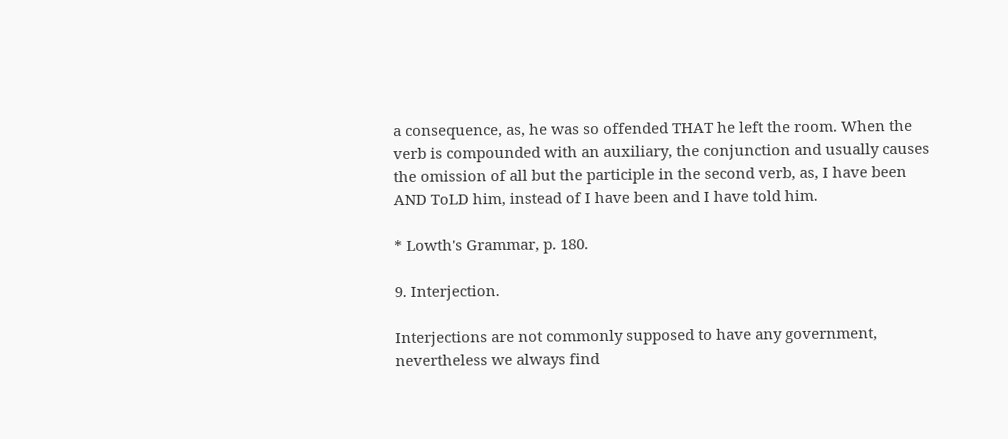a consequence, as, he was so offended THAT he left the room. When the verb is compounded with an auxiliary, the conjunction and usually causes the omission of all but the participle in the second verb, as, I have been AND ToLD him, instead of I have been and I have told him.

* Lowth's Grammar, p. 180.

9. Interjection.

Interjections are not commonly supposed to have any government, nevertheless we always find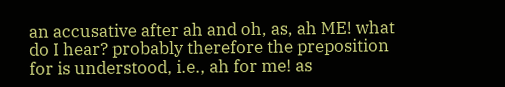an accusative after ah and oh, as, ah ME! what do I hear? probably therefore the preposition for is understood, i.e., ah for me! as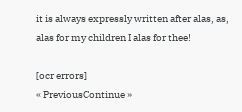it is always expressly written after alas, as, alas for my children I alas for thee!

[ocr errors]
« PreviousContinue »